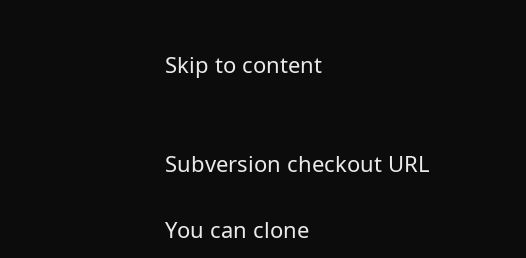Skip to content


Subversion checkout URL

You can clone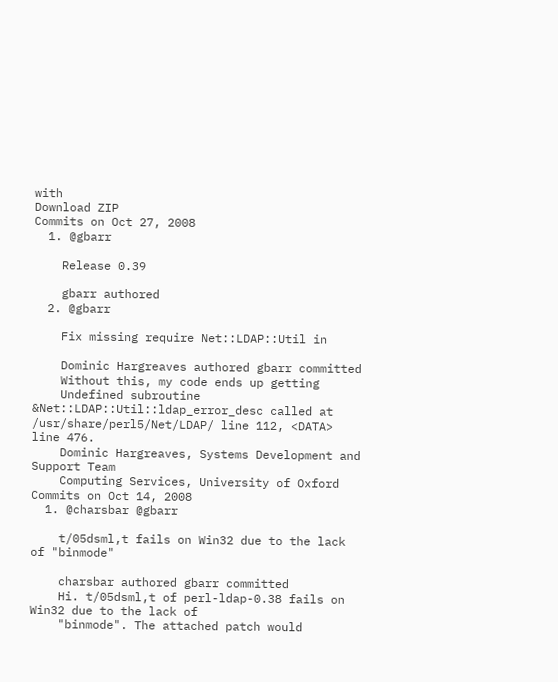with
Download ZIP
Commits on Oct 27, 2008
  1. @gbarr

    Release 0.39

    gbarr authored
  2. @gbarr

    Fix missing require Net::LDAP::Util in

    Dominic Hargreaves authored gbarr committed
    Without this, my code ends up getting
    Undefined subroutine &Net::LDAP::Util::ldap_error_desc called at /usr/share/perl5/Net/LDAP/ line 112, <DATA> line 476.
    Dominic Hargreaves, Systems Development and Support Team
    Computing Services, University of Oxford
Commits on Oct 14, 2008
  1. @charsbar @gbarr

    t/05dsml,t fails on Win32 due to the lack of "binmode"

    charsbar authored gbarr committed
    Hi. t/05dsml,t of perl-ldap-0.38 fails on Win32 due to the lack of
    "binmode". The attached patch would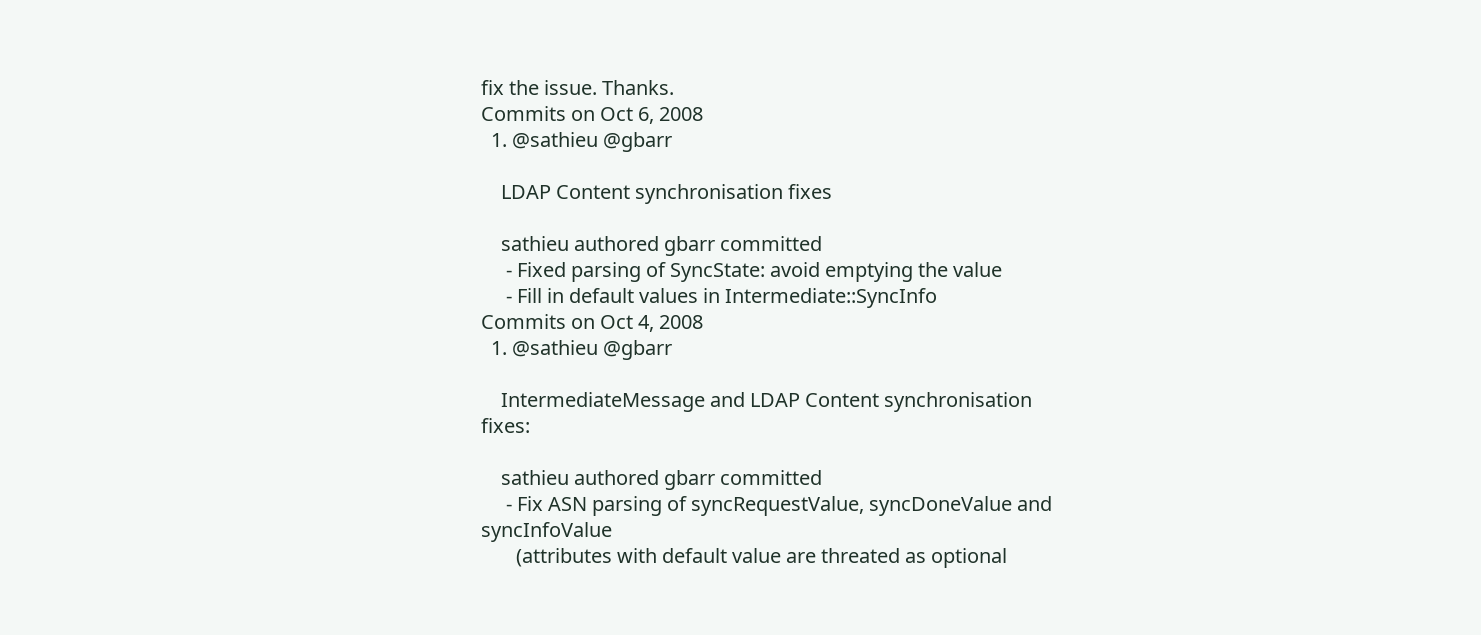fix the issue. Thanks.
Commits on Oct 6, 2008
  1. @sathieu @gbarr

    LDAP Content synchronisation fixes

    sathieu authored gbarr committed
     - Fixed parsing of SyncState: avoid emptying the value
     - Fill in default values in Intermediate::SyncInfo
Commits on Oct 4, 2008
  1. @sathieu @gbarr

    IntermediateMessage and LDAP Content synchronisation fixes:

    sathieu authored gbarr committed
     - Fix ASN parsing of syncRequestValue, syncDoneValue and syncInfoValue
       (attributes with default value are threated as optional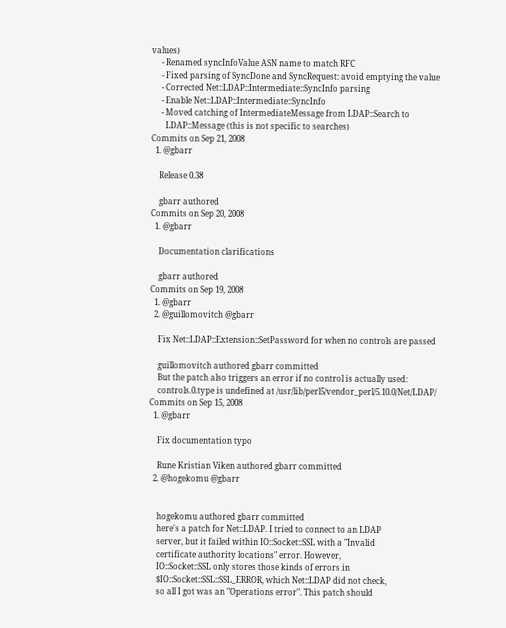values)
     - Renamed syncInfoValue ASN name to match RFC
     - Fixed parsing of SyncDone and SyncRequest: avoid emptying the value
     - Corrected Net::LDAP::Intermediate::SyncInfo parsing
     - Enable Net::LDAP::Intermediate::SyncInfo
     - Moved catching of IntermediateMessage from LDAP::Search to
       LDAP::Message (this is not specific to searches)
Commits on Sep 21, 2008
  1. @gbarr

    Release 0.38

    gbarr authored
Commits on Sep 20, 2008
  1. @gbarr

    Documentation clarifications

    gbarr authored
Commits on Sep 19, 2008
  1. @gbarr
  2. @guillomovitch @gbarr

    Fix Net::LDAP::Extension::SetPassword for when no controls are passed

    guillomovitch authored gbarr committed
    But the patch also triggers an error if no control is actually used:
    controls.0.type is undefined at /usr/lib/perl5/vendor_perl/5.10.0/Net/LDAP/
Commits on Sep 15, 2008
  1. @gbarr

    Fix documentation typo

    Rune Kristian Viken authored gbarr committed
  2. @hogekomu @gbarr


    hogekomu authored gbarr committed
    here's a patch for Net::LDAP. I tried to connect to an LDAP
    server, but it failed within IO::Socket::SSL with a "Invalid
    certificate authority locations" error. However,
    IO::Socket::SSL only stores those kinds of errors in
    $IO::Socket::SSL::SSL_ERROR, which Net::LDAP did not check,
    so all I got was an "Operations error". This patch should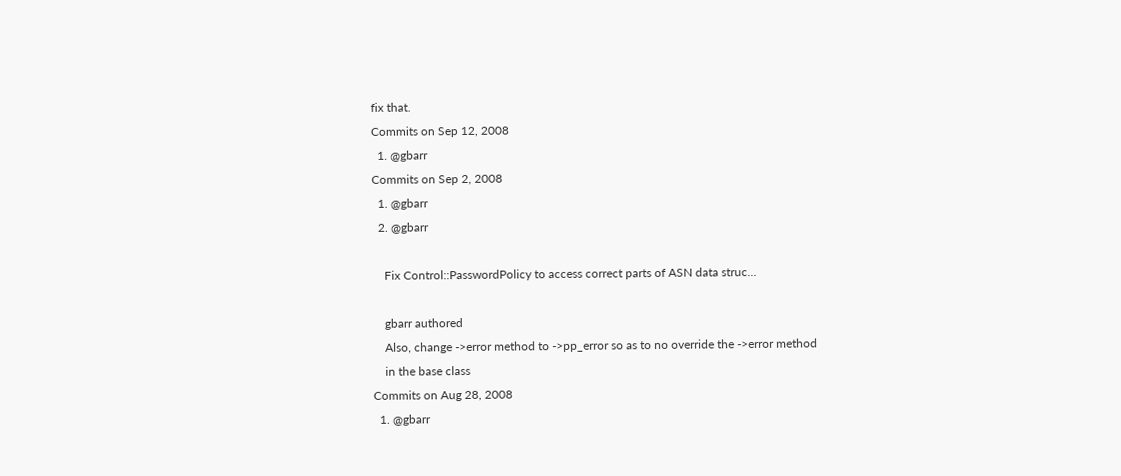fix that.
Commits on Sep 12, 2008
  1. @gbarr
Commits on Sep 2, 2008
  1. @gbarr
  2. @gbarr

    Fix Control::PasswordPolicy to access correct parts of ASN data struc…

    gbarr authored
    Also, change ->error method to ->pp_error so as to no override the ->error method
    in the base class
Commits on Aug 28, 2008
  1. @gbarr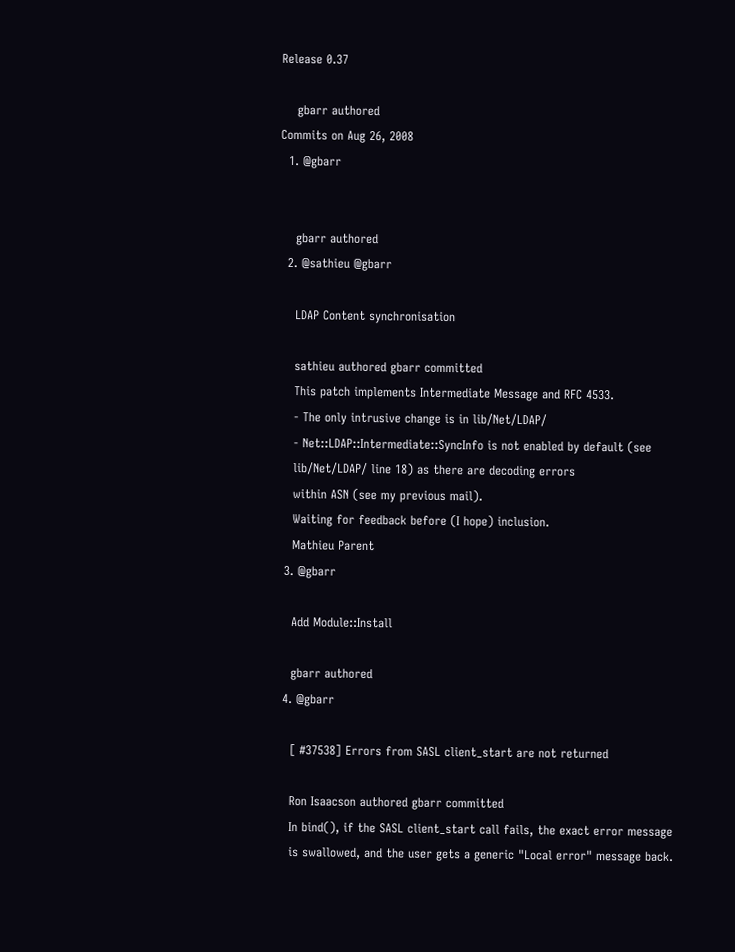Release 0.37

    gbarr authored
Commits on Aug 26, 2008
  1. @gbarr


    gbarr authored
  2. @sathieu @gbarr

    LDAP Content synchronisation

    sathieu authored gbarr committed
    This patch implements Intermediate Message and RFC 4533.
    - The only intrusive change is in lib/Net/LDAP/
    - Net::LDAP::Intermediate::SyncInfo is not enabled by default (see
    lib/Net/LDAP/ line 18) as there are decoding errors
    within ASN (see my previous mail).
    Waiting for feedback before (I hope) inclusion.
    Mathieu Parent
  3. @gbarr

    Add Module::Install

    gbarr authored
  4. @gbarr

    [ #37538] Errors from SASL client_start are not returned

    Ron Isaacson authored gbarr committed
    In bind(), if the SASL client_start call fails, the exact error message
    is swallowed, and the user gets a generic "Local error" message back.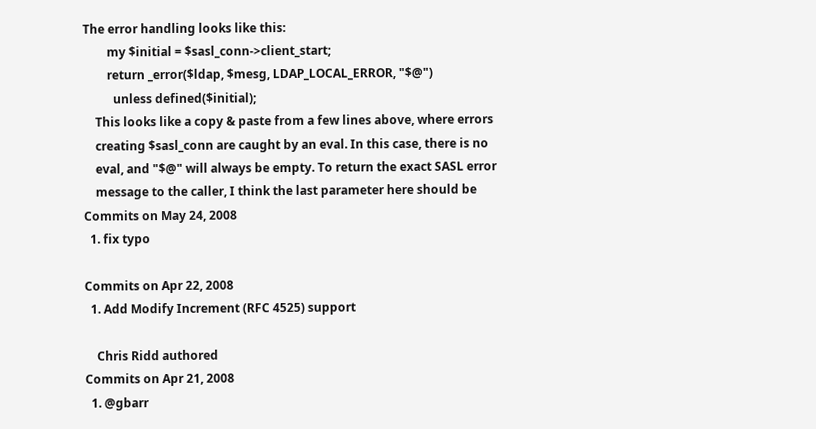The error handling looks like this:
        my $initial = $sasl_conn->client_start;
        return _error($ldap, $mesg, LDAP_LOCAL_ERROR, "$@")
          unless defined($initial);
    This looks like a copy & paste from a few lines above, where errors
    creating $sasl_conn are caught by an eval. In this case, there is no
    eval, and "$@" will always be empty. To return the exact SASL error
    message to the caller, I think the last parameter here should be
Commits on May 24, 2008
  1. fix typo

Commits on Apr 22, 2008
  1. Add Modify Increment (RFC 4525) support

    Chris Ridd authored
Commits on Apr 21, 2008
  1. @gbarr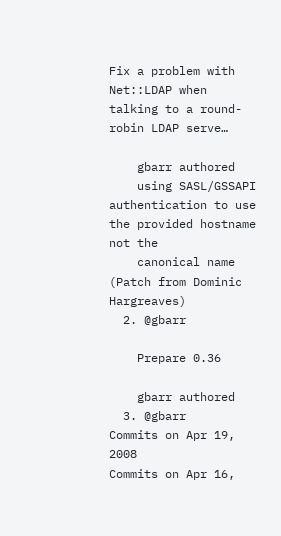Fix a problem with Net::LDAP when talking to a round-robin LDAP serve…

    gbarr authored
    using SASL/GSSAPI authentication to use the provided hostname not the
    canonical name (Patch from Dominic Hargreaves)
  2. @gbarr

    Prepare 0.36

    gbarr authored
  3. @gbarr
Commits on Apr 19, 2008
Commits on Apr 16,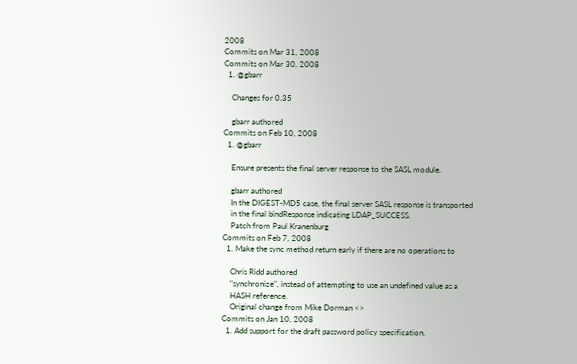2008
Commits on Mar 31, 2008
Commits on Mar 30, 2008
  1. @gbarr

    Changes for 0.35

    gbarr authored
Commits on Feb 10, 2008
  1. @gbarr

    Ensure presents the final server response to the SASL module.

    gbarr authored
    In the DIGEST-MD5 case, the final server SASL response is transported
    in the final bindResponse indicating LDAP_SUCCESS.
    Patch from Paul Kranenburg
Commits on Feb 7, 2008
  1. Make the sync method return early if there are no operations to

    Chris Ridd authored
    "synchronize", instead of attempting to use an undefined value as a
    HASH reference.
    Original change from Mike Dorman <>
Commits on Jan 10, 2008
  1. Add support for the draft password policy specification.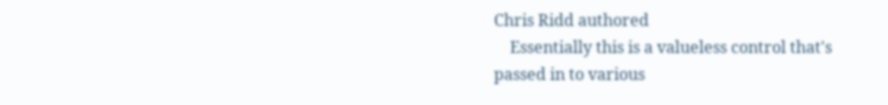Chris Ridd authored
    Essentially this is a valueless control that's passed in to various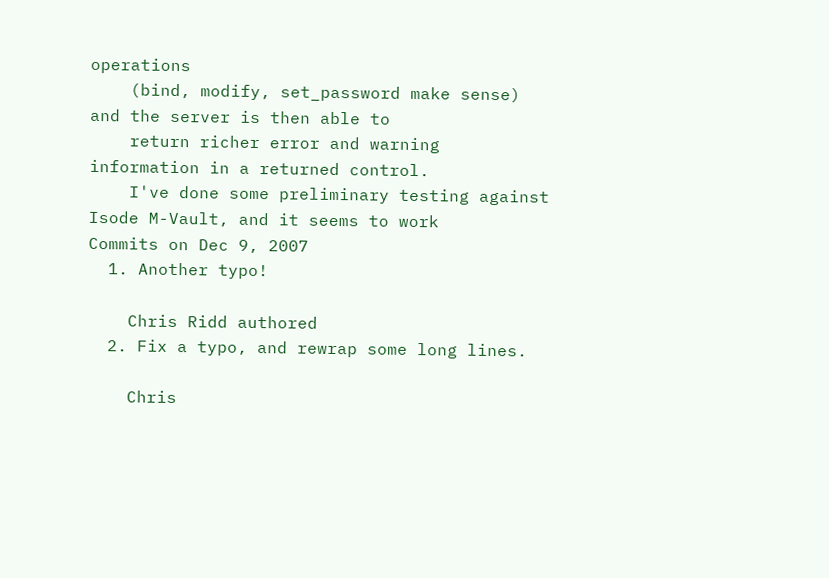operations
    (bind, modify, set_password make sense) and the server is then able to
    return richer error and warning information in a returned control.
    I've done some preliminary testing against Isode M-Vault, and it seems to work
Commits on Dec 9, 2007
  1. Another typo!

    Chris Ridd authored
  2. Fix a typo, and rewrap some long lines.

    Chris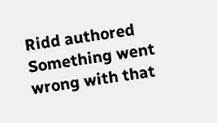Ridd authored
Something went wrong with that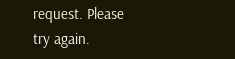request. Please try again.